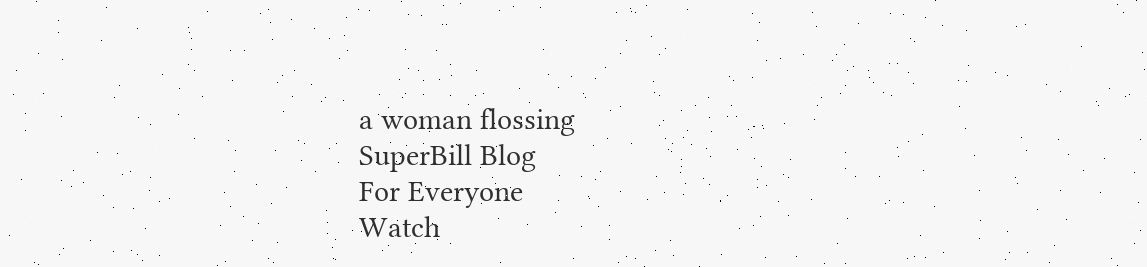a woman flossing
SuperBill Blog
For Everyone
Watch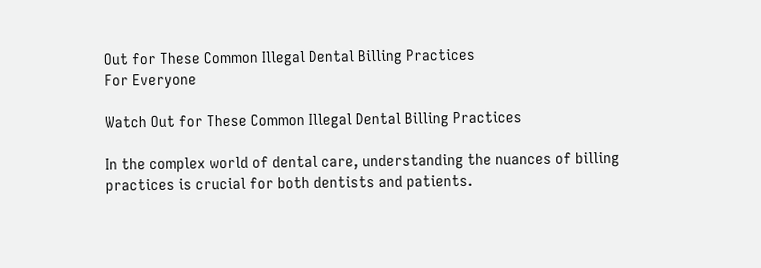Out for These Common Illegal Dental Billing Practices
For Everyone

Watch Out for These Common Illegal Dental Billing Practices

In the complex world of dental care, understanding the nuances of billing practices is crucial for both dentists and patients.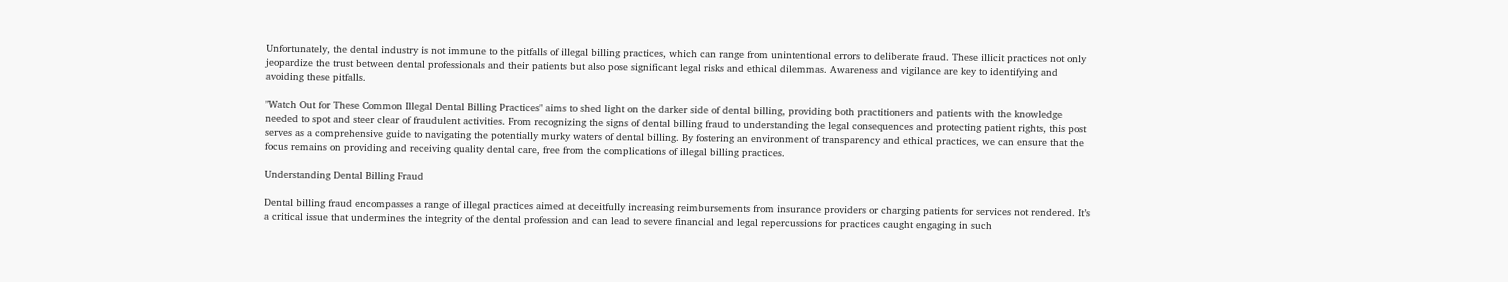Unfortunately, the dental industry is not immune to the pitfalls of illegal billing practices, which can range from unintentional errors to deliberate fraud. These illicit practices not only jeopardize the trust between dental professionals and their patients but also pose significant legal risks and ethical dilemmas. Awareness and vigilance are key to identifying and avoiding these pitfalls.

"Watch Out for These Common Illegal Dental Billing Practices" aims to shed light on the darker side of dental billing, providing both practitioners and patients with the knowledge needed to spot and steer clear of fraudulent activities. From recognizing the signs of dental billing fraud to understanding the legal consequences and protecting patient rights, this post serves as a comprehensive guide to navigating the potentially murky waters of dental billing. By fostering an environment of transparency and ethical practices, we can ensure that the focus remains on providing and receiving quality dental care, free from the complications of illegal billing practices.

Understanding Dental Billing Fraud

Dental billing fraud encompasses a range of illegal practices aimed at deceitfully increasing reimbursements from insurance providers or charging patients for services not rendered. It’s a critical issue that undermines the integrity of the dental profession and can lead to severe financial and legal repercussions for practices caught engaging in such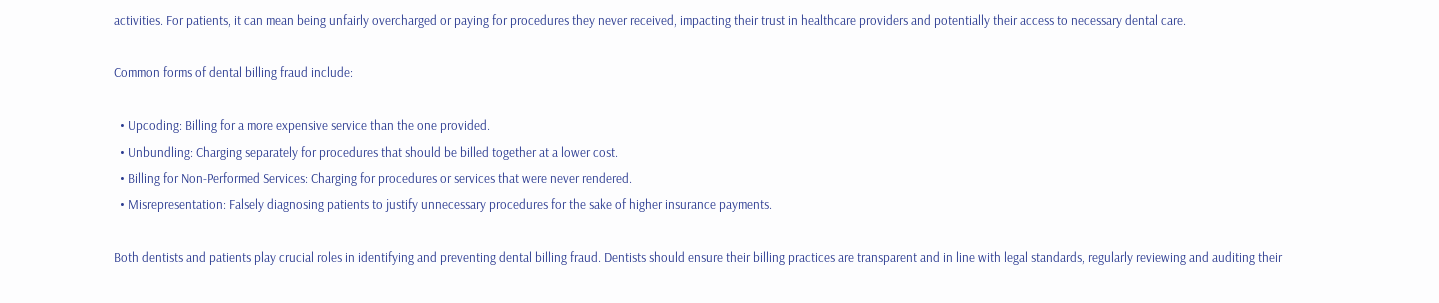activities. For patients, it can mean being unfairly overcharged or paying for procedures they never received, impacting their trust in healthcare providers and potentially their access to necessary dental care.

Common forms of dental billing fraud include:

  • Upcoding: Billing for a more expensive service than the one provided.
  • Unbundling: Charging separately for procedures that should be billed together at a lower cost.
  • Billing for Non-Performed Services: Charging for procedures or services that were never rendered.
  • Misrepresentation: Falsely diagnosing patients to justify unnecessary procedures for the sake of higher insurance payments.

Both dentists and patients play crucial roles in identifying and preventing dental billing fraud. Dentists should ensure their billing practices are transparent and in line with legal standards, regularly reviewing and auditing their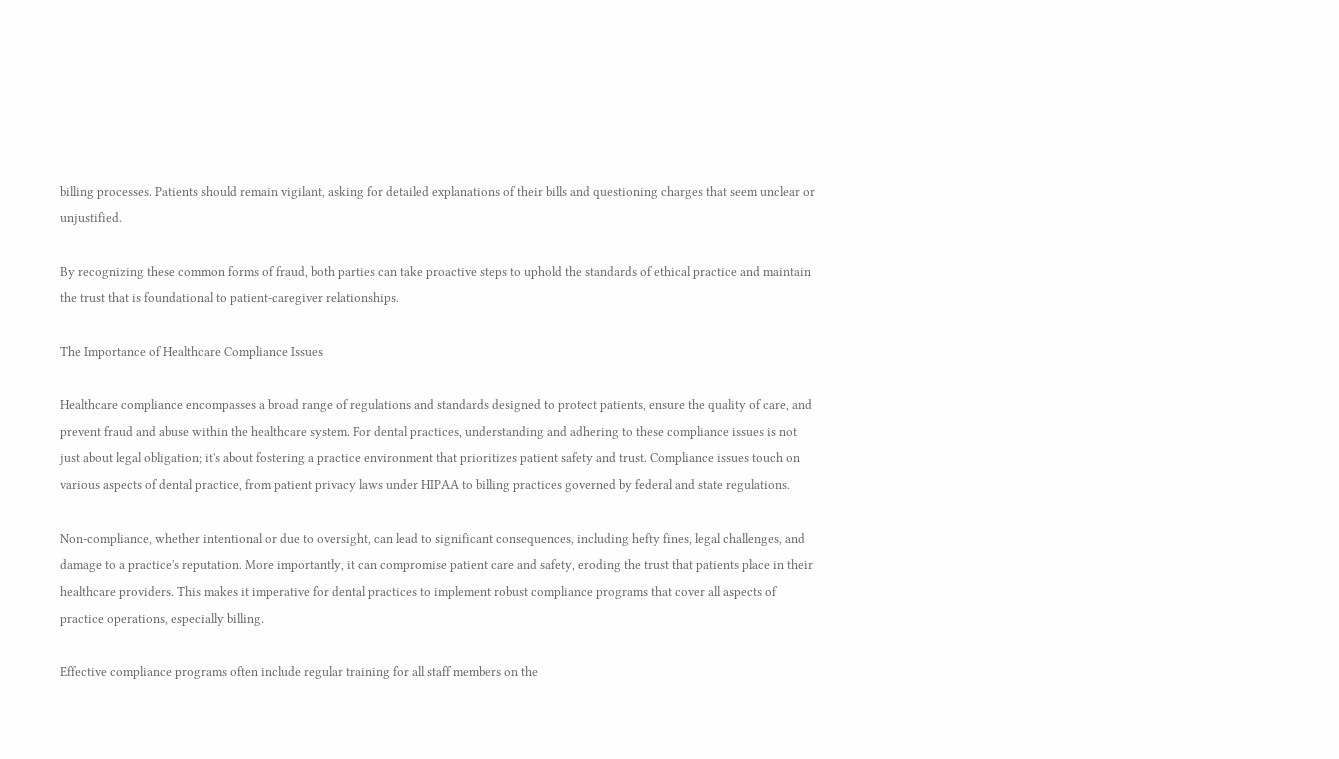billing processes. Patients should remain vigilant, asking for detailed explanations of their bills and questioning charges that seem unclear or unjustified.

By recognizing these common forms of fraud, both parties can take proactive steps to uphold the standards of ethical practice and maintain the trust that is foundational to patient-caregiver relationships.

The Importance of Healthcare Compliance Issues

Healthcare compliance encompasses a broad range of regulations and standards designed to protect patients, ensure the quality of care, and prevent fraud and abuse within the healthcare system. For dental practices, understanding and adhering to these compliance issues is not just about legal obligation; it's about fostering a practice environment that prioritizes patient safety and trust. Compliance issues touch on various aspects of dental practice, from patient privacy laws under HIPAA to billing practices governed by federal and state regulations.

Non-compliance, whether intentional or due to oversight, can lead to significant consequences, including hefty fines, legal challenges, and damage to a practice's reputation. More importantly, it can compromise patient care and safety, eroding the trust that patients place in their healthcare providers. This makes it imperative for dental practices to implement robust compliance programs that cover all aspects of practice operations, especially billing.

Effective compliance programs often include regular training for all staff members on the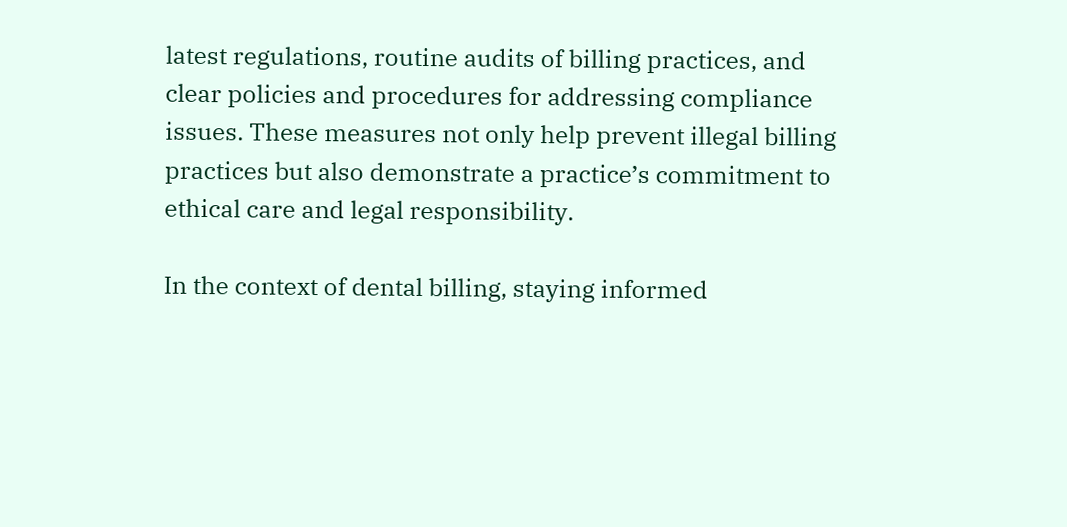latest regulations, routine audits of billing practices, and clear policies and procedures for addressing compliance issues. These measures not only help prevent illegal billing practices but also demonstrate a practice’s commitment to ethical care and legal responsibility.

In the context of dental billing, staying informed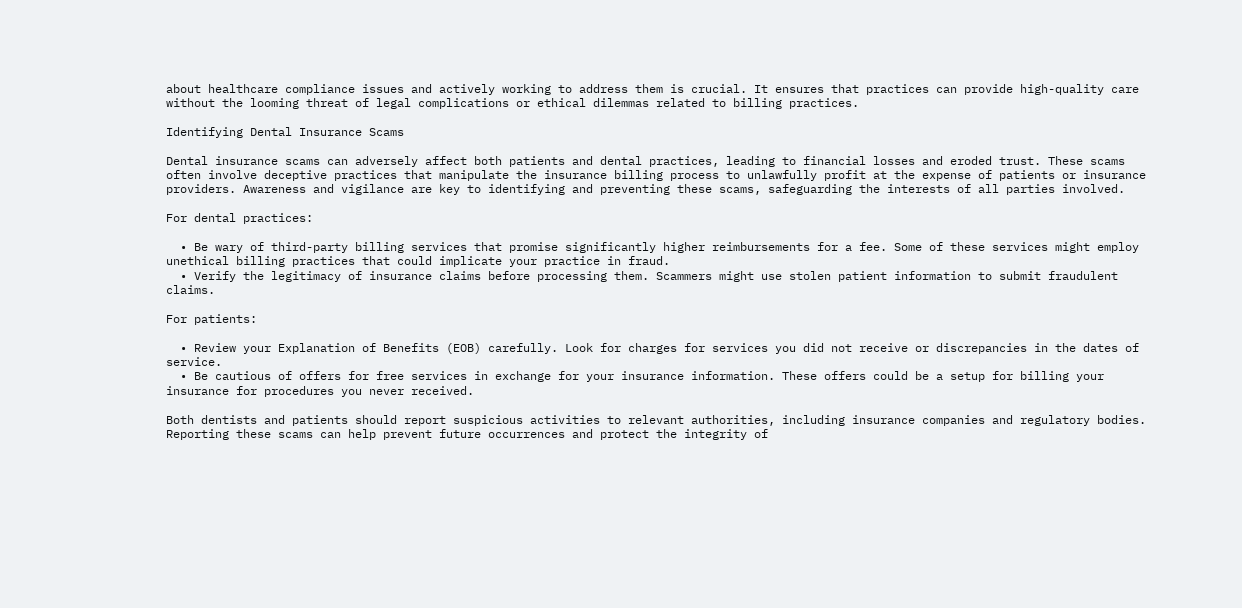about healthcare compliance issues and actively working to address them is crucial. It ensures that practices can provide high-quality care without the looming threat of legal complications or ethical dilemmas related to billing practices.

Identifying Dental Insurance Scams

Dental insurance scams can adversely affect both patients and dental practices, leading to financial losses and eroded trust. These scams often involve deceptive practices that manipulate the insurance billing process to unlawfully profit at the expense of patients or insurance providers. Awareness and vigilance are key to identifying and preventing these scams, safeguarding the interests of all parties involved.

For dental practices:

  • Be wary of third-party billing services that promise significantly higher reimbursements for a fee. Some of these services might employ unethical billing practices that could implicate your practice in fraud.
  • Verify the legitimacy of insurance claims before processing them. Scammers might use stolen patient information to submit fraudulent claims.

For patients:

  • Review your Explanation of Benefits (EOB) carefully. Look for charges for services you did not receive or discrepancies in the dates of service.
  • Be cautious of offers for free services in exchange for your insurance information. These offers could be a setup for billing your insurance for procedures you never received.

Both dentists and patients should report suspicious activities to relevant authorities, including insurance companies and regulatory bodies. Reporting these scams can help prevent future occurrences and protect the integrity of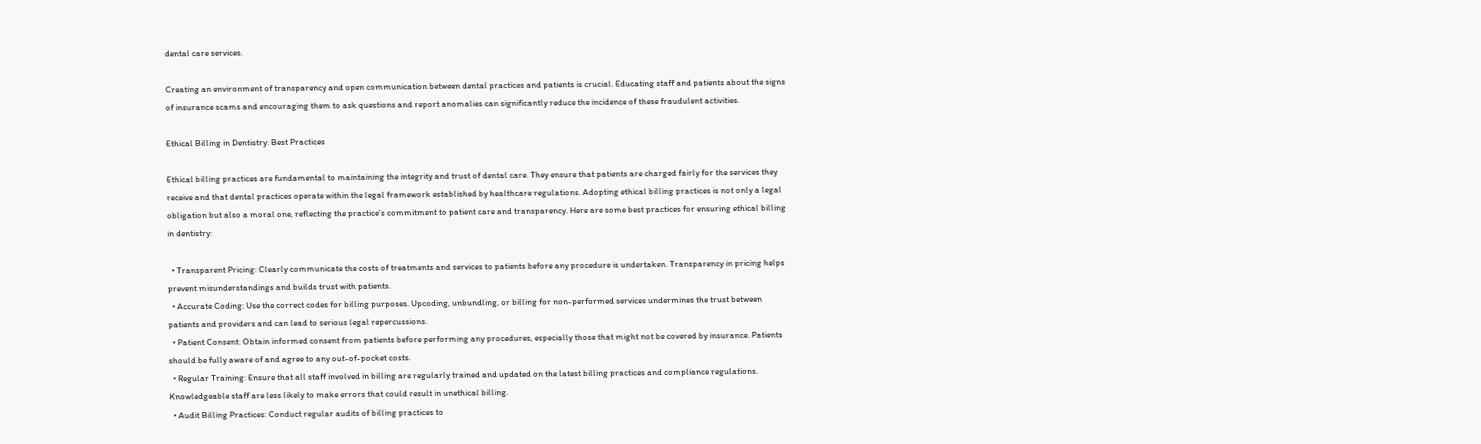dental care services.

Creating an environment of transparency and open communication between dental practices and patients is crucial. Educating staff and patients about the signs of insurance scams and encouraging them to ask questions and report anomalies can significantly reduce the incidence of these fraudulent activities.

Ethical Billing in Dentistry: Best Practices

Ethical billing practices are fundamental to maintaining the integrity and trust of dental care. They ensure that patients are charged fairly for the services they receive and that dental practices operate within the legal framework established by healthcare regulations. Adopting ethical billing practices is not only a legal obligation but also a moral one, reflecting the practice’s commitment to patient care and transparency. Here are some best practices for ensuring ethical billing in dentistry:

  • Transparent Pricing: Clearly communicate the costs of treatments and services to patients before any procedure is undertaken. Transparency in pricing helps prevent misunderstandings and builds trust with patients.
  • Accurate Coding: Use the correct codes for billing purposes. Upcoding, unbundling, or billing for non-performed services undermines the trust between patients and providers and can lead to serious legal repercussions.
  • Patient Consent: Obtain informed consent from patients before performing any procedures, especially those that might not be covered by insurance. Patients should be fully aware of and agree to any out-of-pocket costs.
  • Regular Training: Ensure that all staff involved in billing are regularly trained and updated on the latest billing practices and compliance regulations. Knowledgeable staff are less likely to make errors that could result in unethical billing.
  • Audit Billing Practices: Conduct regular audits of billing practices to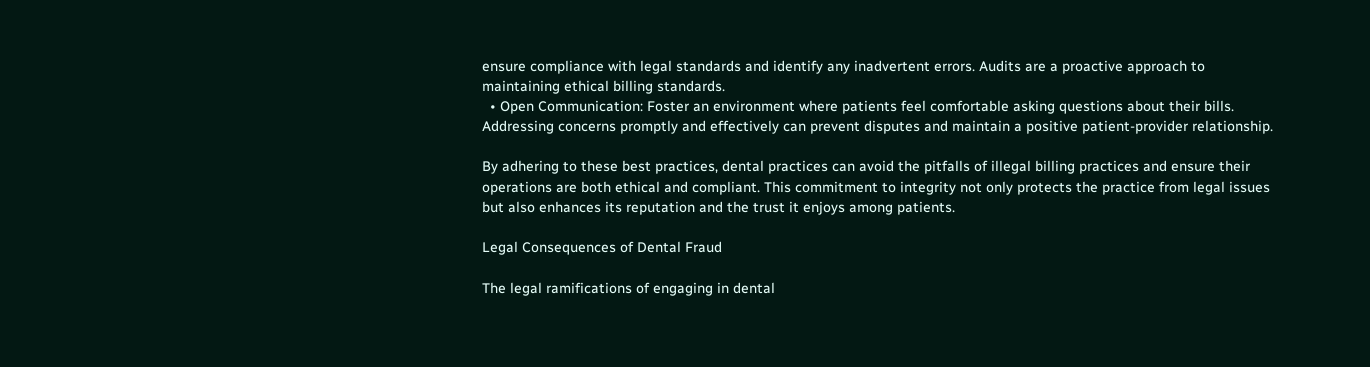ensure compliance with legal standards and identify any inadvertent errors. Audits are a proactive approach to maintaining ethical billing standards.
  • Open Communication: Foster an environment where patients feel comfortable asking questions about their bills. Addressing concerns promptly and effectively can prevent disputes and maintain a positive patient-provider relationship.

By adhering to these best practices, dental practices can avoid the pitfalls of illegal billing practices and ensure their operations are both ethical and compliant. This commitment to integrity not only protects the practice from legal issues but also enhances its reputation and the trust it enjoys among patients.

Legal Consequences of Dental Fraud

The legal ramifications of engaging in dental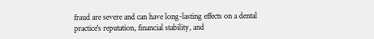fraud are severe and can have long-lasting effects on a dental practice's reputation, financial stability, and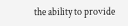the ability to provide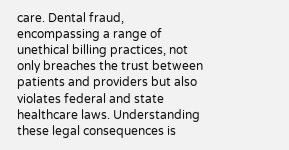care. Dental fraud, encompassing a range of unethical billing practices, not only breaches the trust between patients and providers but also violates federal and state healthcare laws. Understanding these legal consequences is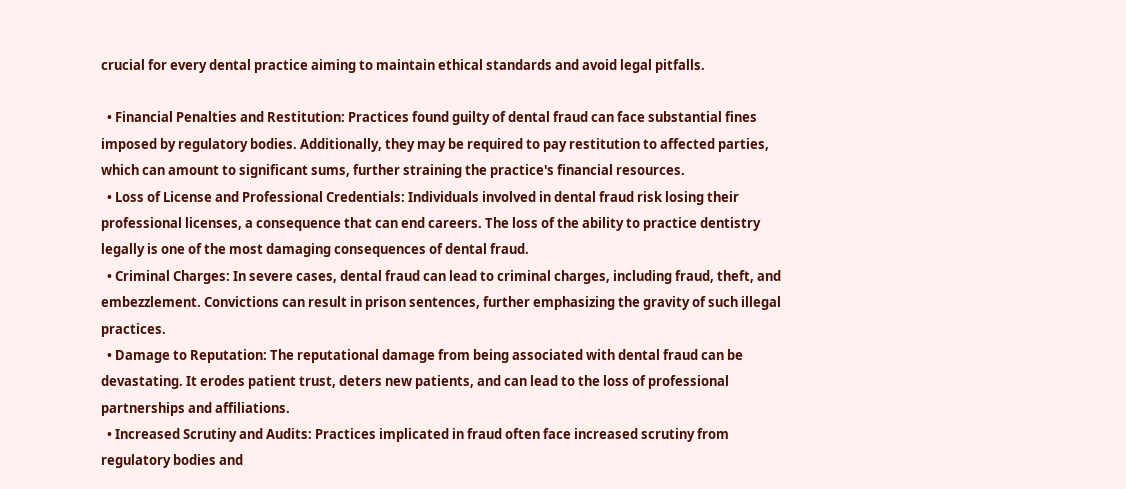crucial for every dental practice aiming to maintain ethical standards and avoid legal pitfalls.

  • Financial Penalties and Restitution: Practices found guilty of dental fraud can face substantial fines imposed by regulatory bodies. Additionally, they may be required to pay restitution to affected parties, which can amount to significant sums, further straining the practice's financial resources.
  • Loss of License and Professional Credentials: Individuals involved in dental fraud risk losing their professional licenses, a consequence that can end careers. The loss of the ability to practice dentistry legally is one of the most damaging consequences of dental fraud.
  • Criminal Charges: In severe cases, dental fraud can lead to criminal charges, including fraud, theft, and embezzlement. Convictions can result in prison sentences, further emphasizing the gravity of such illegal practices.
  • Damage to Reputation: The reputational damage from being associated with dental fraud can be devastating. It erodes patient trust, deters new patients, and can lead to the loss of professional partnerships and affiliations.
  • Increased Scrutiny and Audits: Practices implicated in fraud often face increased scrutiny from regulatory bodies and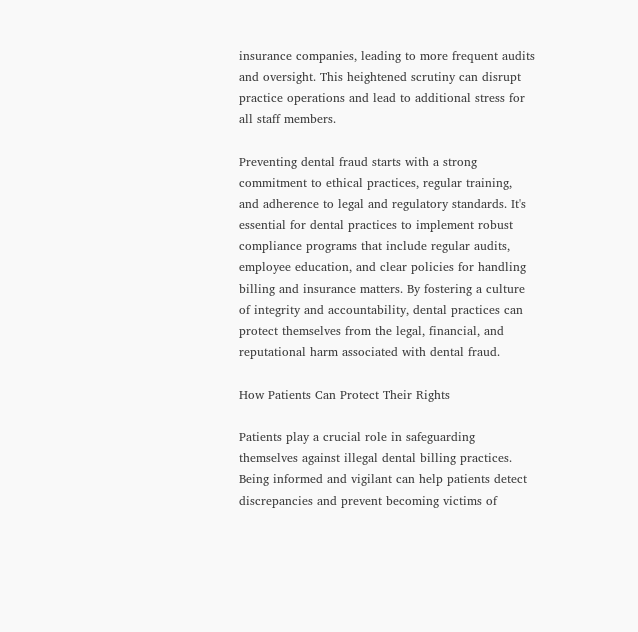insurance companies, leading to more frequent audits and oversight. This heightened scrutiny can disrupt practice operations and lead to additional stress for all staff members.

Preventing dental fraud starts with a strong commitment to ethical practices, regular training, and adherence to legal and regulatory standards. It's essential for dental practices to implement robust compliance programs that include regular audits, employee education, and clear policies for handling billing and insurance matters. By fostering a culture of integrity and accountability, dental practices can protect themselves from the legal, financial, and reputational harm associated with dental fraud.

How Patients Can Protect Their Rights

Patients play a crucial role in safeguarding themselves against illegal dental billing practices. Being informed and vigilant can help patients detect discrepancies and prevent becoming victims of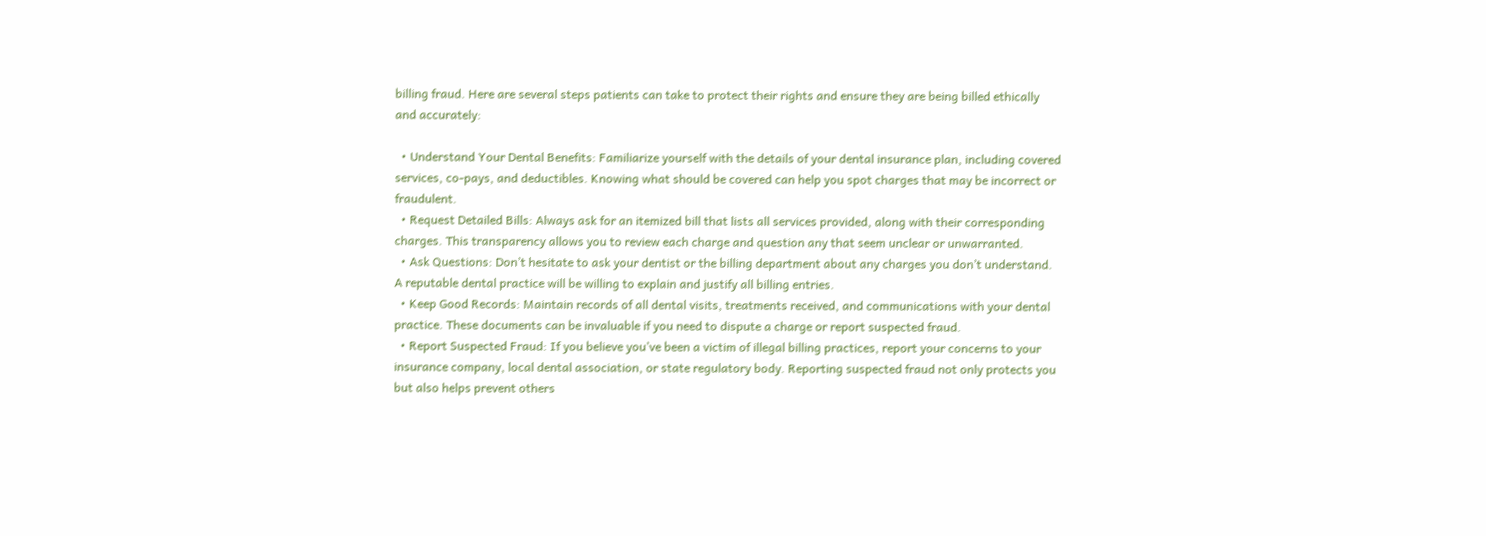billing fraud. Here are several steps patients can take to protect their rights and ensure they are being billed ethically and accurately:

  • Understand Your Dental Benefits: Familiarize yourself with the details of your dental insurance plan, including covered services, co-pays, and deductibles. Knowing what should be covered can help you spot charges that may be incorrect or fraudulent.
  • Request Detailed Bills: Always ask for an itemized bill that lists all services provided, along with their corresponding charges. This transparency allows you to review each charge and question any that seem unclear or unwarranted.
  • Ask Questions: Don’t hesitate to ask your dentist or the billing department about any charges you don’t understand. A reputable dental practice will be willing to explain and justify all billing entries.
  • Keep Good Records: Maintain records of all dental visits, treatments received, and communications with your dental practice. These documents can be invaluable if you need to dispute a charge or report suspected fraud.
  • Report Suspected Fraud: If you believe you’ve been a victim of illegal billing practices, report your concerns to your insurance company, local dental association, or state regulatory body. Reporting suspected fraud not only protects you but also helps prevent others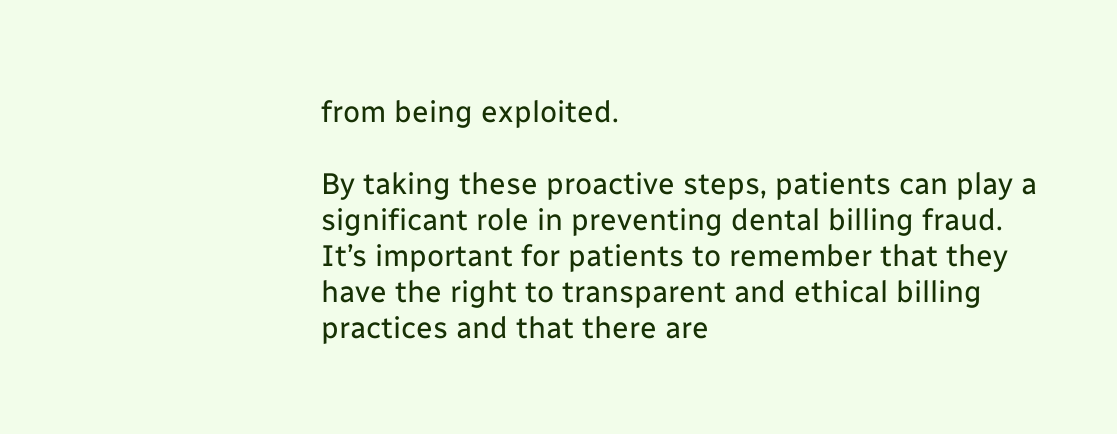from being exploited.

By taking these proactive steps, patients can play a significant role in preventing dental billing fraud. It’s important for patients to remember that they have the right to transparent and ethical billing practices and that there are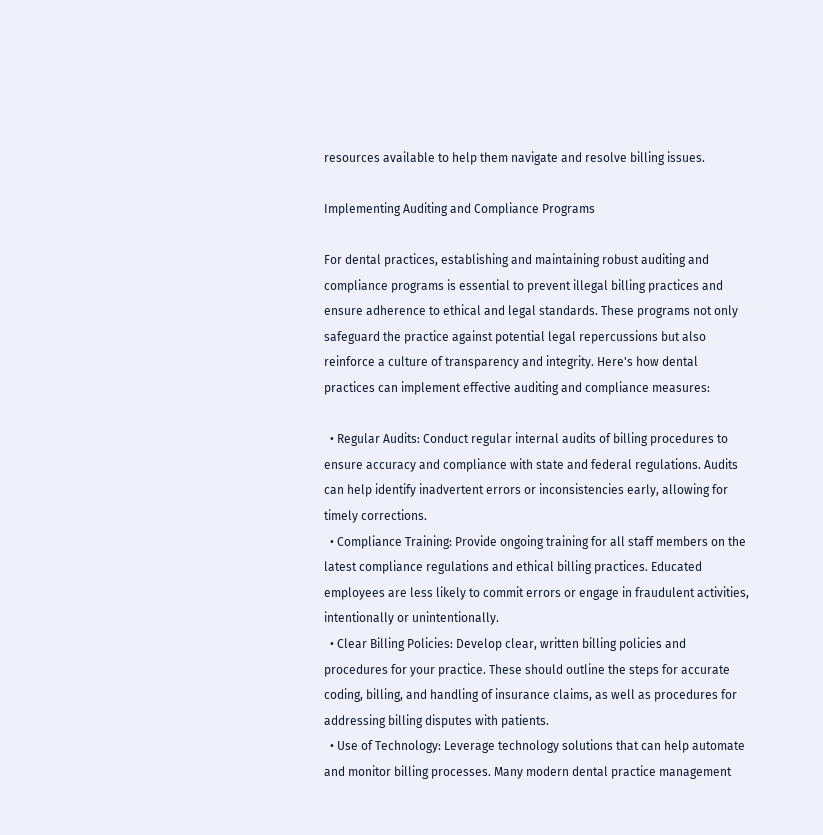resources available to help them navigate and resolve billing issues.

Implementing Auditing and Compliance Programs

For dental practices, establishing and maintaining robust auditing and compliance programs is essential to prevent illegal billing practices and ensure adherence to ethical and legal standards. These programs not only safeguard the practice against potential legal repercussions but also reinforce a culture of transparency and integrity. Here's how dental practices can implement effective auditing and compliance measures:

  • Regular Audits: Conduct regular internal audits of billing procedures to ensure accuracy and compliance with state and federal regulations. Audits can help identify inadvertent errors or inconsistencies early, allowing for timely corrections.
  • Compliance Training: Provide ongoing training for all staff members on the latest compliance regulations and ethical billing practices. Educated employees are less likely to commit errors or engage in fraudulent activities, intentionally or unintentionally.
  • Clear Billing Policies: Develop clear, written billing policies and procedures for your practice. These should outline the steps for accurate coding, billing, and handling of insurance claims, as well as procedures for addressing billing disputes with patients.
  • Use of Technology: Leverage technology solutions that can help automate and monitor billing processes. Many modern dental practice management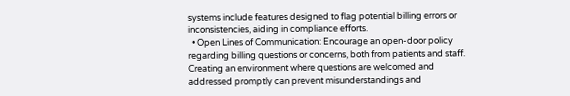systems include features designed to flag potential billing errors or inconsistencies, aiding in compliance efforts.
  • Open Lines of Communication: Encourage an open-door policy regarding billing questions or concerns, both from patients and staff. Creating an environment where questions are welcomed and addressed promptly can prevent misunderstandings and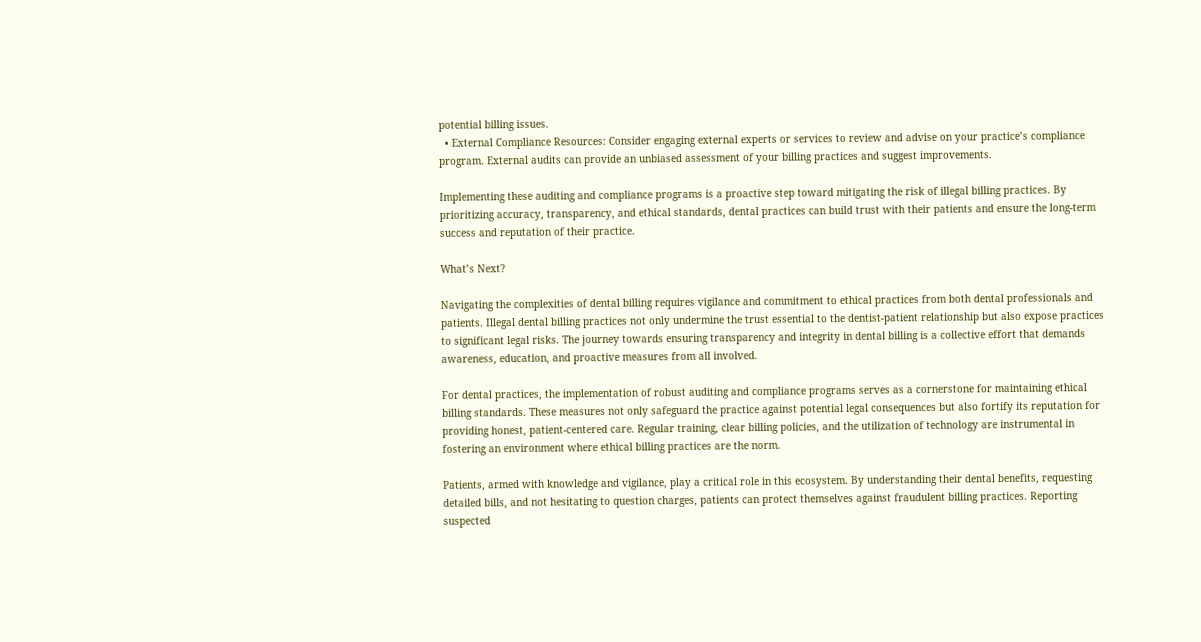potential billing issues.
  • External Compliance Resources: Consider engaging external experts or services to review and advise on your practice’s compliance program. External audits can provide an unbiased assessment of your billing practices and suggest improvements.

Implementing these auditing and compliance programs is a proactive step toward mitigating the risk of illegal billing practices. By prioritizing accuracy, transparency, and ethical standards, dental practices can build trust with their patients and ensure the long-term success and reputation of their practice.

What’s Next?

Navigating the complexities of dental billing requires vigilance and commitment to ethical practices from both dental professionals and patients. Illegal dental billing practices not only undermine the trust essential to the dentist-patient relationship but also expose practices to significant legal risks. The journey towards ensuring transparency and integrity in dental billing is a collective effort that demands awareness, education, and proactive measures from all involved.

For dental practices, the implementation of robust auditing and compliance programs serves as a cornerstone for maintaining ethical billing standards. These measures not only safeguard the practice against potential legal consequences but also fortify its reputation for providing honest, patient-centered care. Regular training, clear billing policies, and the utilization of technology are instrumental in fostering an environment where ethical billing practices are the norm.

Patients, armed with knowledge and vigilance, play a critical role in this ecosystem. By understanding their dental benefits, requesting detailed bills, and not hesitating to question charges, patients can protect themselves against fraudulent billing practices. Reporting suspected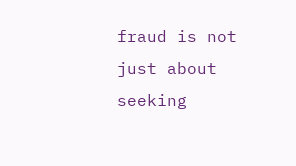fraud is not just about seeking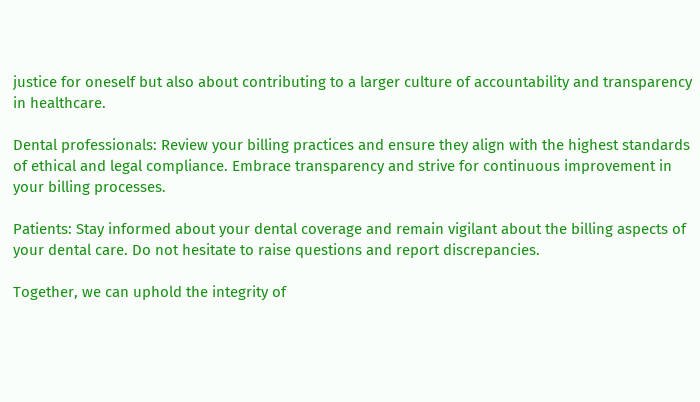justice for oneself but also about contributing to a larger culture of accountability and transparency in healthcare.

Dental professionals: Review your billing practices and ensure they align with the highest standards of ethical and legal compliance. Embrace transparency and strive for continuous improvement in your billing processes.

Patients: Stay informed about your dental coverage and remain vigilant about the billing aspects of your dental care. Do not hesitate to raise questions and report discrepancies.

Together, we can uphold the integrity of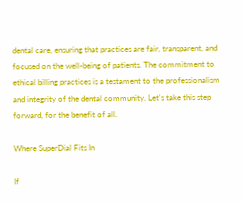dental care, ensuring that practices are fair, transparent, and focused on the well-being of patients. The commitment to ethical billing practices is a testament to the professionalism and integrity of the dental community. Let's take this step forward, for the benefit of all.

Where SuperDial Fits In

If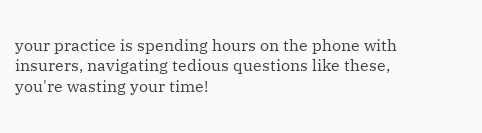your practice is spending hours on the phone with insurers, navigating tedious questions like these, you're wasting your time!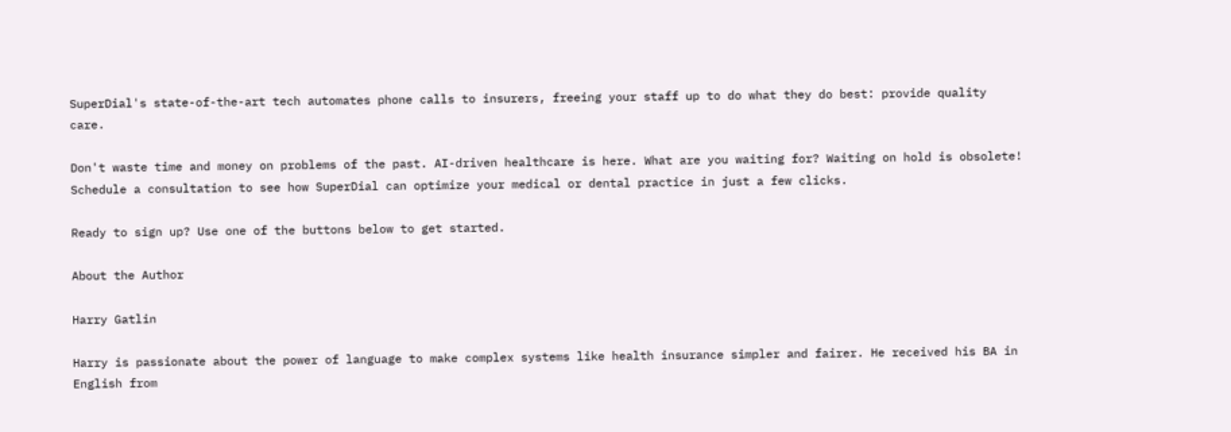SuperDial's state-of-the-art tech automates phone calls to insurers, freeing your staff up to do what they do best: provide quality care.

Don't waste time and money on problems of the past. AI-driven healthcare is here. What are you waiting for? Waiting on hold is obsolete! Schedule a consultation to see how SuperDial can optimize your medical or dental practice in just a few clicks.

Ready to sign up? Use one of the buttons below to get started.

About the Author

Harry Gatlin

Harry is passionate about the power of language to make complex systems like health insurance simpler and fairer. He received his BA in English from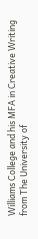Williams College and his MFA in Creative Writing from The University of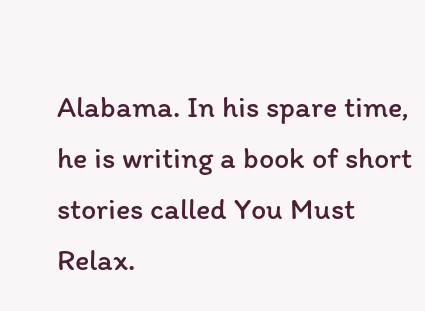Alabama. In his spare time, he is writing a book of short stories called You Must Relax.